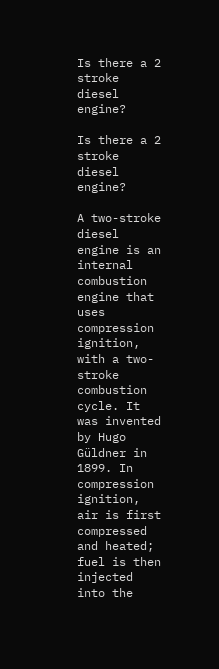Is there a 2 stroke diesel engine?

Is there a 2 stroke diesel engine?

A two-stroke diesel engine is an internal combustion engine that uses compression ignition, with a two-stroke combustion cycle. It was invented by Hugo Güldner in 1899. In compression ignition, air is first compressed and heated; fuel is then injected into the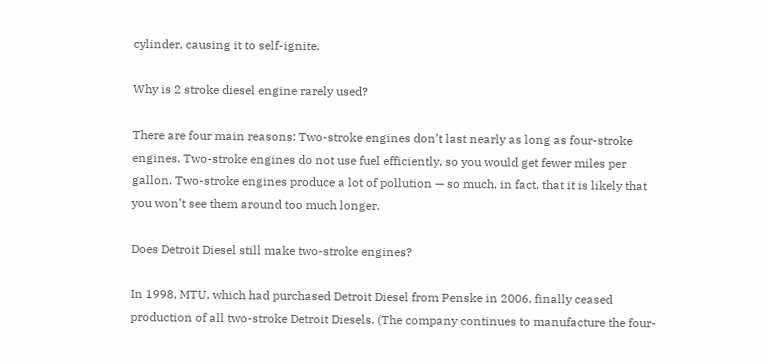cylinder, causing it to self-ignite.

Why is 2 stroke diesel engine rarely used?

There are four main reasons: Two-stroke engines don’t last nearly as long as four-stroke engines. Two-stroke engines do not use fuel efficiently, so you would get fewer miles per gallon. Two-stroke engines produce a lot of pollution — so much, in fact, that it is likely that you won’t see them around too much longer.

Does Detroit Diesel still make two-stroke engines?

In 1998, MTU, which had purchased Detroit Diesel from Penske in 2006, finally ceased production of all two-stroke Detroit Diesels. (The company continues to manufacture the four-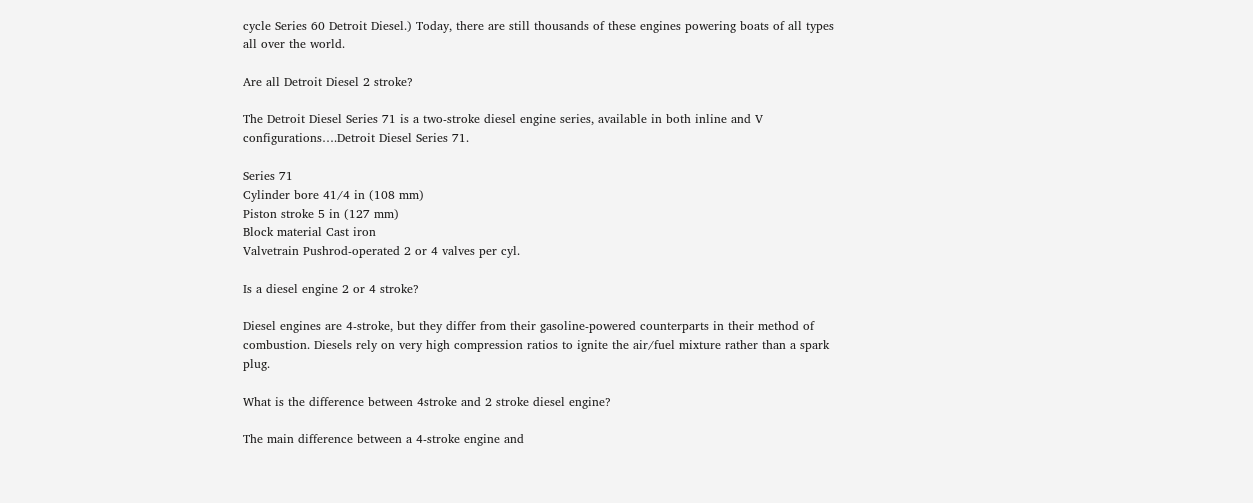cycle Series 60 Detroit Diesel.) Today, there are still thousands of these engines powering boats of all types all over the world.

Are all Detroit Diesel 2 stroke?

The Detroit Diesel Series 71 is a two-stroke diesel engine series, available in both inline and V configurations….Detroit Diesel Series 71.

Series 71
Cylinder bore 41⁄4 in (108 mm)
Piston stroke 5 in (127 mm)
Block material Cast iron
Valvetrain Pushrod-operated 2 or 4 valves per cyl.

Is a diesel engine 2 or 4 stroke?

Diesel engines are 4-stroke, but they differ from their gasoline-powered counterparts in their method of combustion. Diesels rely on very high compression ratios to ignite the air/fuel mixture rather than a spark plug.

What is the difference between 4stroke and 2 stroke diesel engine?

The main difference between a 4-stroke engine and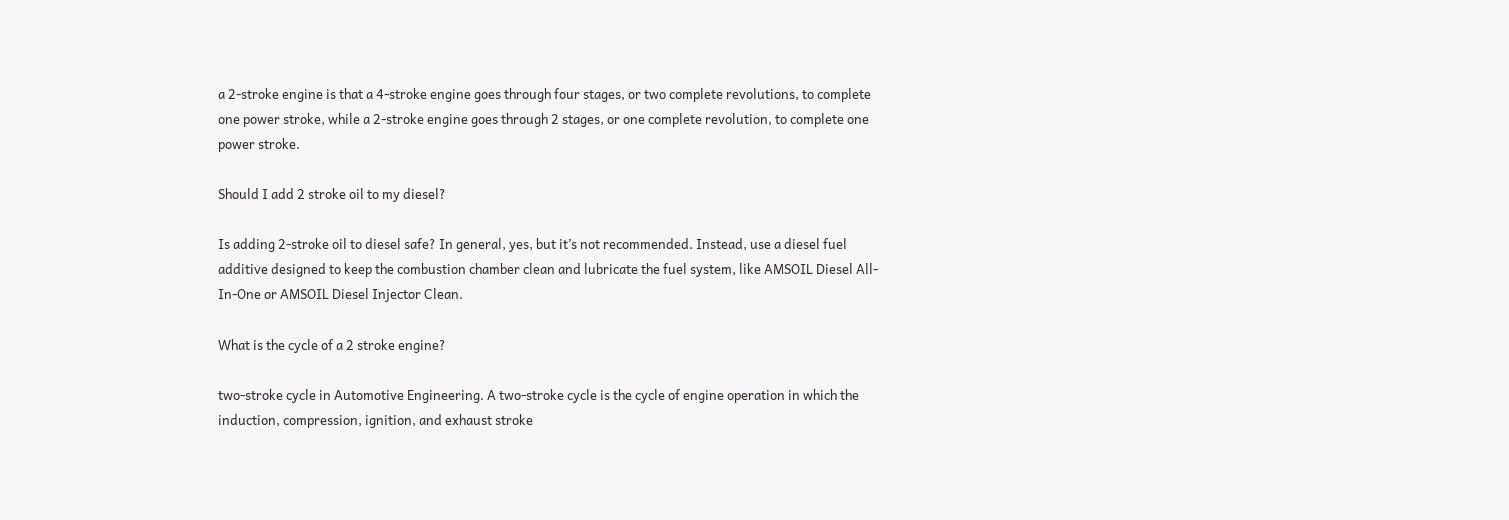a 2-stroke engine is that a 4-stroke engine goes through four stages, or two complete revolutions, to complete one power stroke, while a 2-stroke engine goes through 2 stages, or one complete revolution, to complete one power stroke.

Should I add 2 stroke oil to my diesel?

Is adding 2-stroke oil to diesel safe? In general, yes, but it’s not recommended. Instead, use a diesel fuel additive designed to keep the combustion chamber clean and lubricate the fuel system, like AMSOIL Diesel All-In-One or AMSOIL Diesel Injector Clean.

What is the cycle of a 2 stroke engine?

two-stroke cycle in Automotive Engineering. A two-stroke cycle is the cycle of engine operation in which the induction, compression, ignition, and exhaust stroke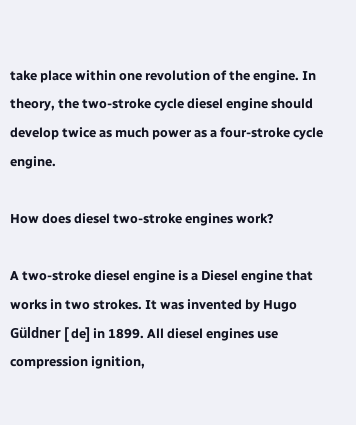take place within one revolution of the engine. In theory, the two-stroke cycle diesel engine should develop twice as much power as a four-stroke cycle engine.

How does diesel two-stroke engines work?

A two-stroke diesel engine is a Diesel engine that works in two strokes. It was invented by Hugo Güldner [ de] in 1899. All diesel engines use compression ignition,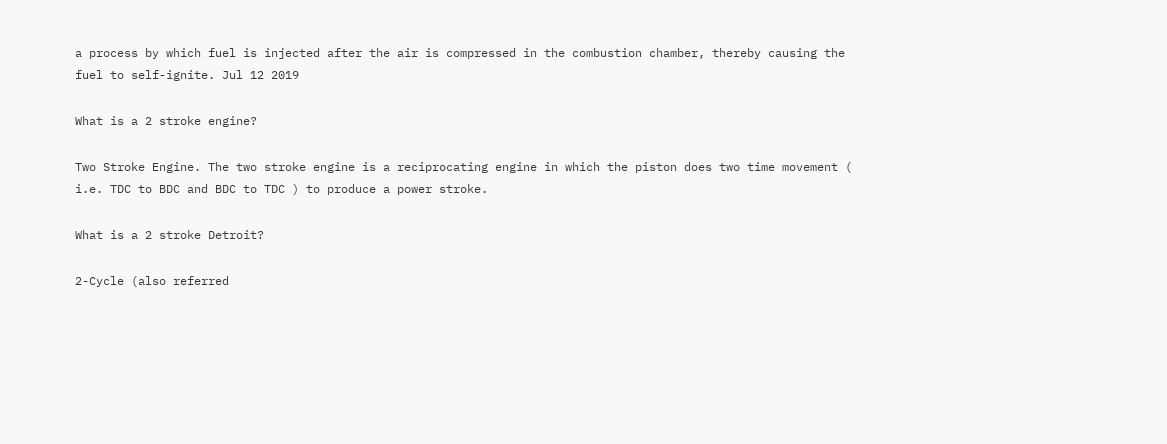a process by which fuel is injected after the air is compressed in the combustion chamber, thereby causing the fuel to self-ignite. Jul 12 2019

What is a 2 stroke engine?

Two Stroke Engine. The two stroke engine is a reciprocating engine in which the piston does two time movement ( i.e. TDC to BDC and BDC to TDC ) to produce a power stroke.

What is a 2 stroke Detroit?

2-Cycle (also referred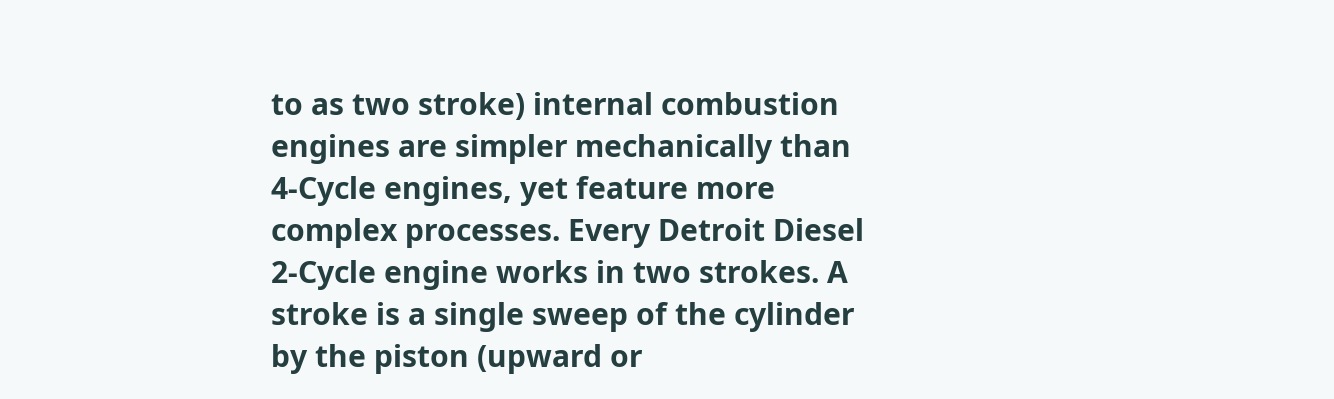to as two stroke) internal combustion engines are simpler mechanically than 4-Cycle engines, yet feature more complex processes. Every Detroit Diesel 2-Cycle engine works in two strokes. A stroke is a single sweep of the cylinder by the piston (upward or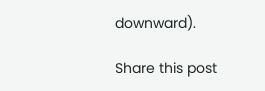downward).

Share this post